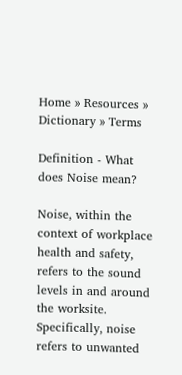Home » Resources » Dictionary » Terms

Definition - What does Noise mean?

Noise, within the context of workplace health and safety, refers to the sound levels in and around the worksite. Specifically, noise refers to unwanted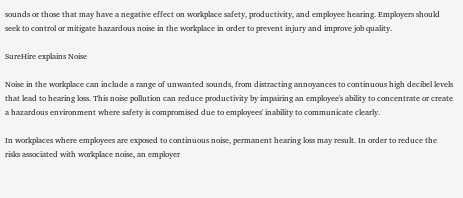sounds or those that may have a negative effect on workplace safety, productivity, and employee hearing. Employers should seek to control or mitigate hazardous noise in the workplace in order to prevent injury and improve job quality.

SureHire explains Noise

Noise in the workplace can include a range of unwanted sounds, from distracting annoyances to continuous high decibel levels that lead to hearing loss. This noise pollution can reduce productivity by impairing an employee's ability to concentrate or create a hazardous environment where safety is compromised due to employees' inability to communicate clearly.

In workplaces where employees are exposed to continuous noise, permanent hearing loss may result. In order to reduce the risks associated with workplace noise, an employer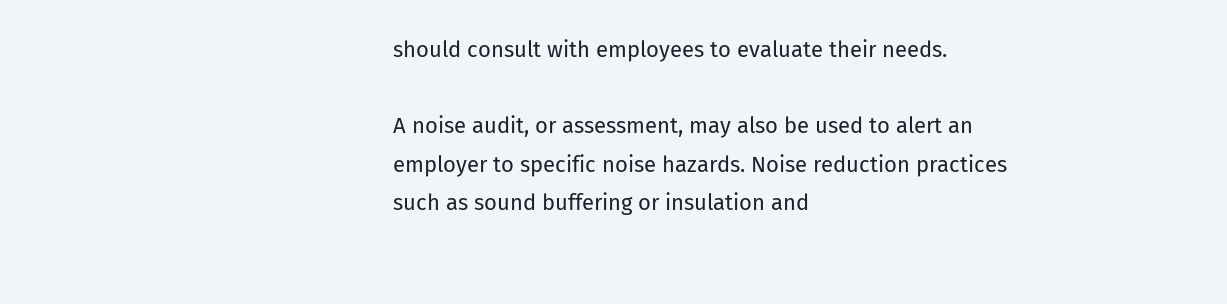should consult with employees to evaluate their needs.

A noise audit, or assessment, may also be used to alert an employer to specific noise hazards. Noise reduction practices such as sound buffering or insulation and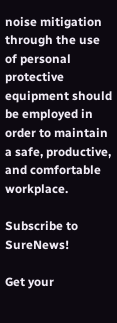noise mitigation through the use of personal protective equipment should be employed in order to maintain a safe, productive, and comfortable workplace.

Subscribe to SureNews!

Get your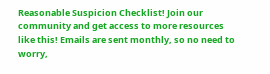Reasonable Suspicion Checklist! Join our community and get access to more resources like this! Emails are sent monthly, so no need to worry,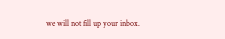we will not fill up your inbox.